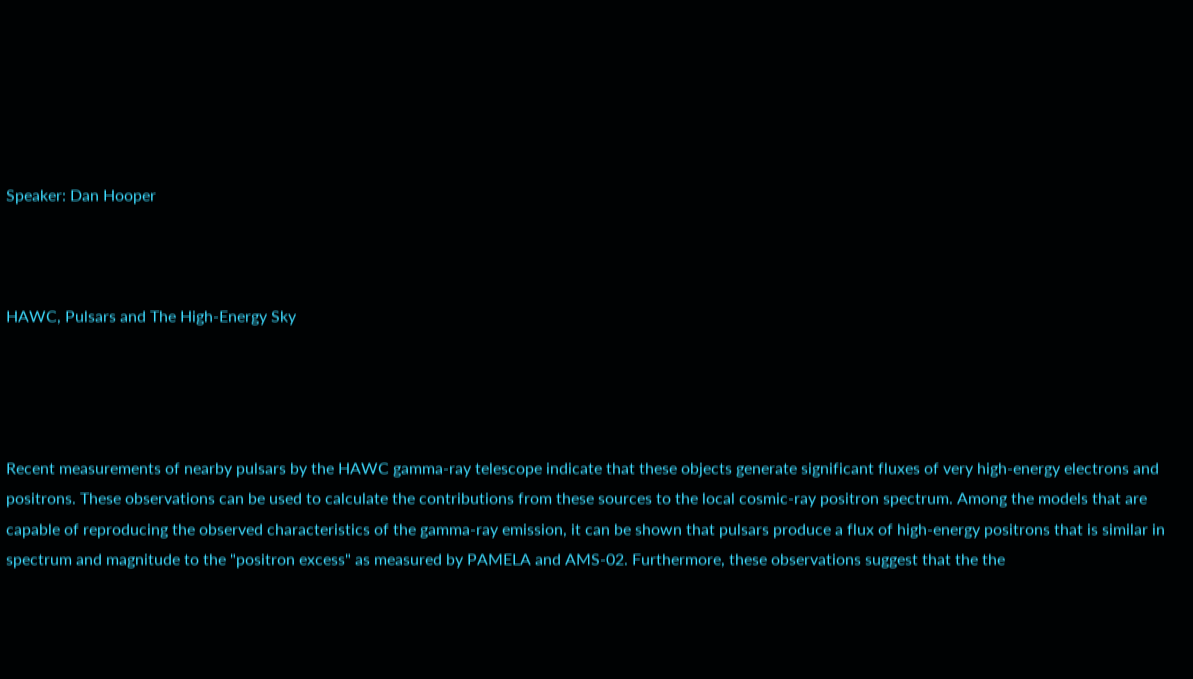Speaker: Dan Hooper



HAWC, Pulsars and The High-Energy Sky




Recent measurements of nearby pulsars by the HAWC gamma-ray telescope indicate that these objects generate significant fluxes of very high-energy electrons and positrons. These observations can be used to calculate the contributions from these sources to the local cosmic-ray positron spectrum. Among the models that are capable of reproducing the observed characteristics of the gamma-ray emission, it can be shown that pulsars produce a flux of high-energy positrons that is similar in spectrum and magnitude to the "positron excess" as measured by PAMELA and AMS-02. Furthermore, these observations suggest that the the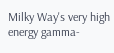Milky Way's very high energy gamma-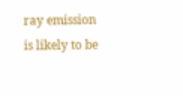ray emission is likely to be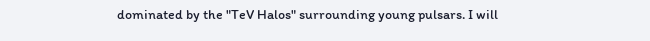dominated by the "TeV Halos" surrounding young pulsars. I will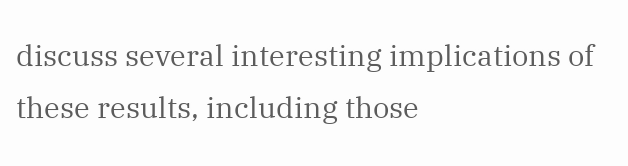discuss several interesting implications of these results, including those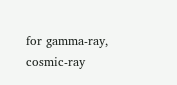for gamma-ray, cosmic-ray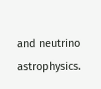and neutrino astrophysics.